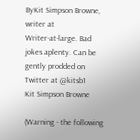ByKit Simpson Browne, writer at
Writer-at-large. Bad jokes aplenty. Can be gently prodded on Twitter at @kitsb1
Kit Simpson Browne

(Warning - the following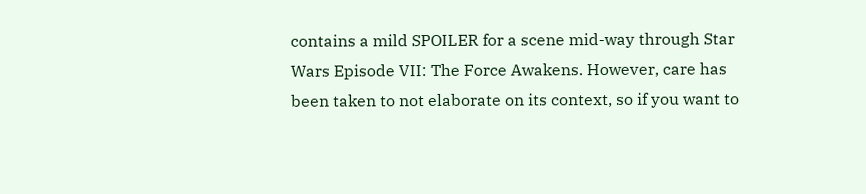contains a mild SPOILER for a scene mid-way through Star Wars Episode VII: The Force Awakens. However, care has been taken to not elaborate on its context, so if you want to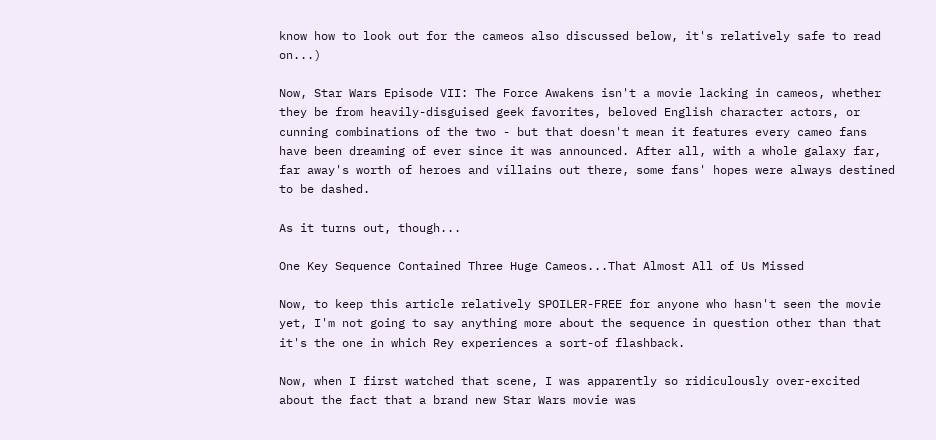know how to look out for the cameos also discussed below, it's relatively safe to read on...)

Now, Star Wars Episode VII: The Force Awakens isn't a movie lacking in cameos, whether they be from heavily-disguised geek favorites, beloved English character actors, or cunning combinations of the two - but that doesn't mean it features every cameo fans have been dreaming of ever since it was announced. After all, with a whole galaxy far, far away's worth of heroes and villains out there, some fans' hopes were always destined to be dashed.

As it turns out, though...

One Key Sequence Contained Three Huge Cameos...That Almost All of Us Missed

Now, to keep this article relatively SPOILER-FREE for anyone who hasn't seen the movie yet, I'm not going to say anything more about the sequence in question other than that it's the one in which Rey experiences a sort-of flashback.

Now, when I first watched that scene, I was apparently so ridiculously over-excited about the fact that a brand new Star Wars movie was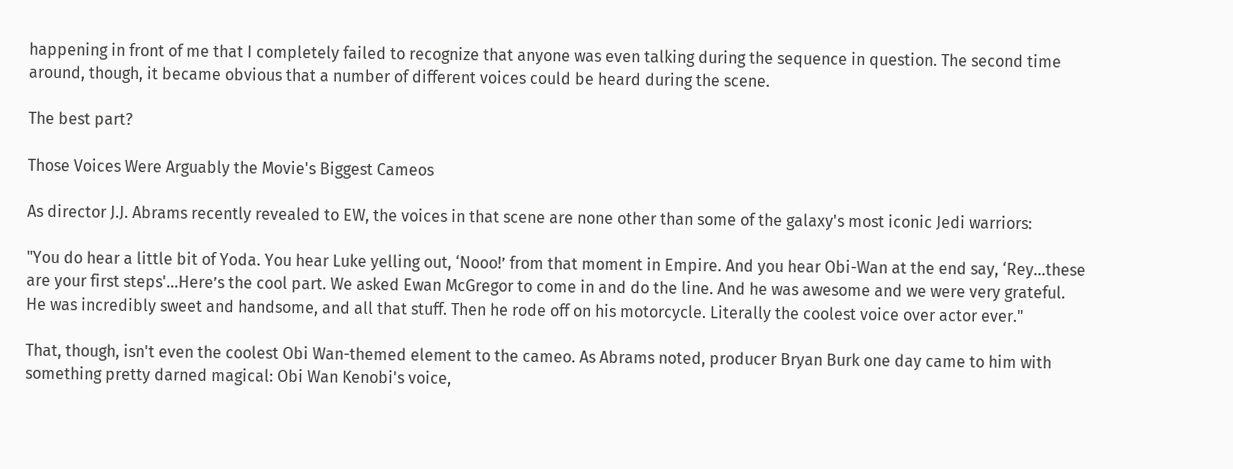happening in front of me that I completely failed to recognize that anyone was even talking during the sequence in question. The second time around, though, it became obvious that a number of different voices could be heard during the scene.

The best part?

Those Voices Were Arguably the Movie's Biggest Cameos

As director J.J. Abrams recently revealed to EW, the voices in that scene are none other than some of the galaxy's most iconic Jedi warriors:

"You do hear a little bit of Yoda. You hear Luke yelling out, ‘Nooo!’ from that moment in Empire. And you hear Obi-Wan at the end say, ‘Rey...these are your first steps'...Here’s the cool part. We asked Ewan McGregor to come in and do the line. And he was awesome and we were very grateful. He was incredibly sweet and handsome, and all that stuff. Then he rode off on his motorcycle. Literally the coolest voice over actor ever."

That, though, isn't even the coolest Obi Wan-themed element to the cameo. As Abrams noted, producer Bryan Burk one day came to him with something pretty darned magical: Obi Wan Kenobi's voice,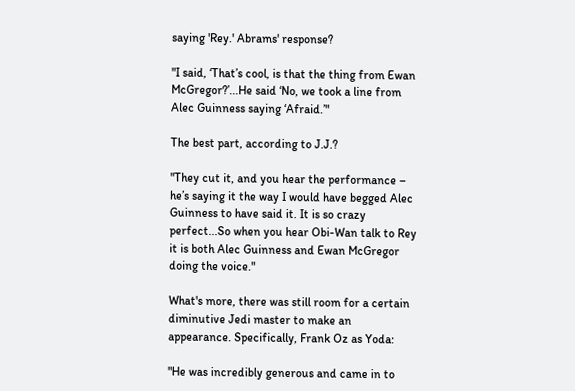saying 'Rey.' Abrams' response?

"I said, ‘That’s cool, is that the thing from Ewan McGregor?’...He said ‘No, we took a line from Alec Guinness saying ‘Afraid.’"

The best part, according to J.J.?

"They cut it, and you hear the performance – he’s saying it the way I would have begged Alec Guinness to have said it. It is so crazy perfect...So when you hear Obi-Wan talk to Rey it is both Alec Guinness and Ewan McGregor doing the voice."

What's more, there was still room for a certain diminutive Jedi master to make an appearance. Specifically, Frank Oz as Yoda:

"He was incredibly generous and came in to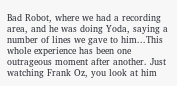Bad Robot, where we had a recording area, and he was doing Yoda, saying a number of lines we gave to him...This whole experience has been one outrageous moment after another. Just watching Frank Oz, you look at him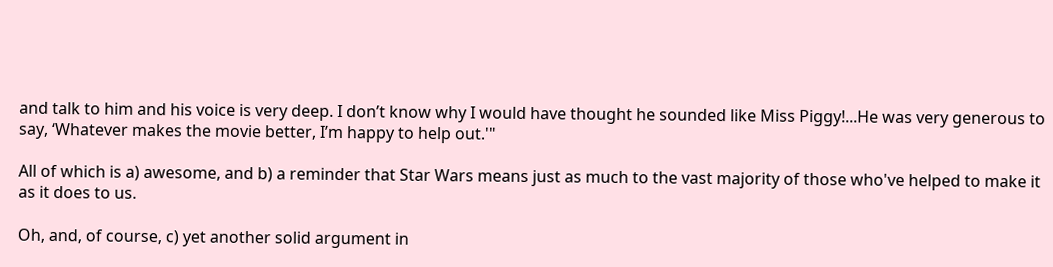and talk to him and his voice is very deep. I don’t know why I would have thought he sounded like Miss Piggy!...He was very generous to say, ‘Whatever makes the movie better, I’m happy to help out.'"

All of which is a) awesome, and b) a reminder that Star Wars means just as much to the vast majority of those who've helped to make it as it does to us.

Oh, and, of course, c) yet another solid argument in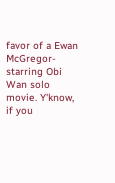favor of a Ewan McGregor-starring Obi Wan solo movie. Y'know, if you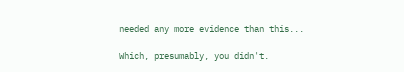needed any more evidence than this...

Which, presumably, you didn't.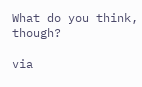What do you think, though?

via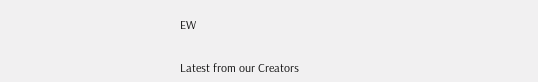EW


Latest from our Creators